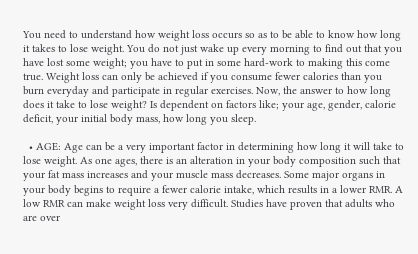You need to understand how weight loss occurs so as to be able to know how long it takes to lose weight. You do not just wake up every morning to find out that you have lost some weight; you have to put in some hard-work to making this come true. Weight loss can only be achieved if you consume fewer calories than you burn everyday and participate in regular exercises. Now, the answer to how long does it take to lose weight? Is dependent on factors like; your age, gender, calorie deficit, your initial body mass, how long you sleep.

  • AGE: Age can be a very important factor in determining how long it will take to lose weight. As one ages, there is an alteration in your body composition such that your fat mass increases and your muscle mass decreases. Some major organs in your body begins to require a fewer calorie intake, which results in a lower RMR. A low RMR can make weight loss very difficult. Studies have proven that adults who are over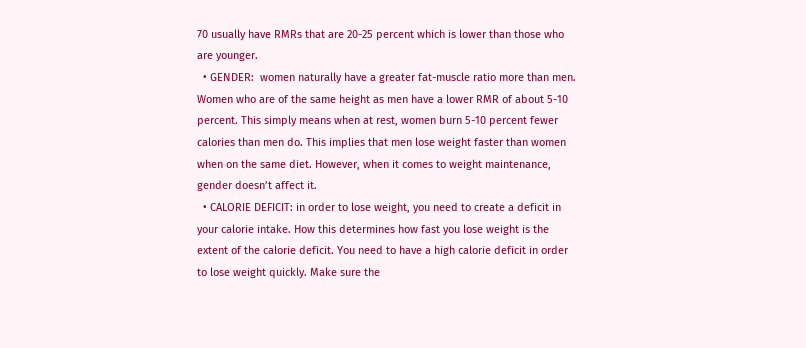70 usually have RMRs that are 20-25 percent which is lower than those who are younger.
  • GENDER:  women naturally have a greater fat-muscle ratio more than men. Women who are of the same height as men have a lower RMR of about 5-10 percent. This simply means when at rest, women burn 5-10 percent fewer calories than men do. This implies that men lose weight faster than women when on the same diet. However, when it comes to weight maintenance, gender doesn’t affect it.
  • CALORIE DEFICIT: in order to lose weight, you need to create a deficit in your calorie intake. How this determines how fast you lose weight is the extent of the calorie deficit. You need to have a high calorie deficit in order to lose weight quickly. Make sure the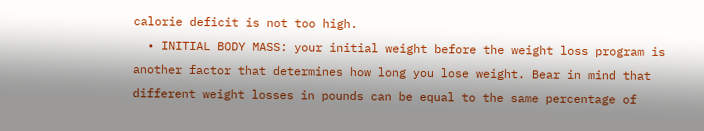calorie deficit is not too high.
  • INITIAL BODY MASS: your initial weight before the weight loss program is another factor that determines how long you lose weight. Bear in mind that different weight losses in pounds can be equal to the same percentage of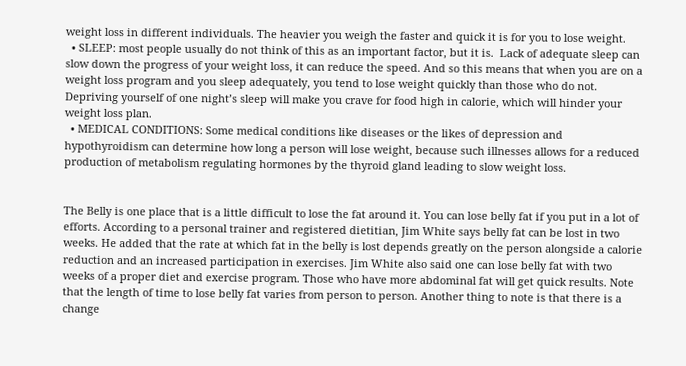weight loss in different individuals. The heavier you weigh the faster and quick it is for you to lose weight.
  • SLEEP: most people usually do not think of this as an important factor, but it is.  Lack of adequate sleep can slow down the progress of your weight loss, it can reduce the speed. And so this means that when you are on a weight loss program and you sleep adequately, you tend to lose weight quickly than those who do not. Depriving yourself of one night’s sleep will make you crave for food high in calorie, which will hinder your weight loss plan.
  • MEDICAL CONDITIONS: Some medical conditions like diseases or the likes of depression and hypothyroidism can determine how long a person will lose weight, because such illnesses allows for a reduced production of metabolism regulating hormones by the thyroid gland leading to slow weight loss.


The Belly is one place that is a little difficult to lose the fat around it. You can lose belly fat if you put in a lot of efforts. According to a personal trainer and registered dietitian, Jim White says belly fat can be lost in two weeks. He added that the rate at which fat in the belly is lost depends greatly on the person alongside a calorie reduction and an increased participation in exercises. Jim White also said one can lose belly fat with two weeks of a proper diet and exercise program. Those who have more abdominal fat will get quick results. Note that the length of time to lose belly fat varies from person to person. Another thing to note is that there is a change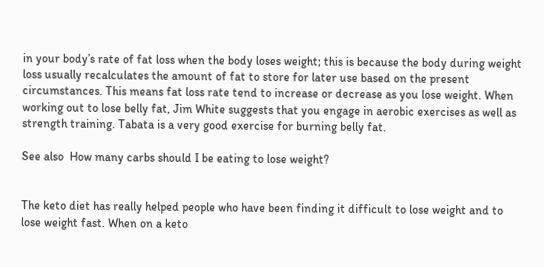in your body’s rate of fat loss when the body loses weight; this is because the body during weight loss usually recalculates the amount of fat to store for later use based on the present circumstances. This means fat loss rate tend to increase or decrease as you lose weight. When working out to lose belly fat, Jim White suggests that you engage in aerobic exercises as well as strength training. Tabata is a very good exercise for burning belly fat.

See also  How many carbs should I be eating to lose weight?


The keto diet has really helped people who have been finding it difficult to lose weight and to lose weight fast. When on a keto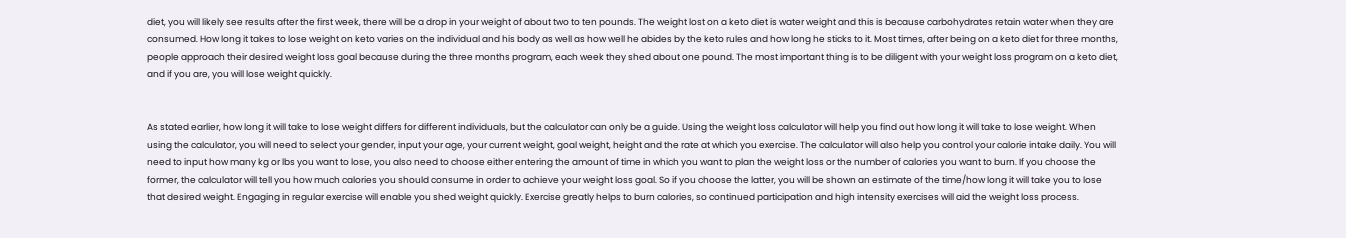diet, you will likely see results after the first week, there will be a drop in your weight of about two to ten pounds. The weight lost on a keto diet is water weight and this is because carbohydrates retain water when they are consumed. How long it takes to lose weight on keto varies on the individual and his body as well as how well he abides by the keto rules and how long he sticks to it. Most times, after being on a keto diet for three months, people approach their desired weight loss goal because during the three months program, each week they shed about one pound. The most important thing is to be diligent with your weight loss program on a keto diet, and if you are, you will lose weight quickly.


As stated earlier, how long it will take to lose weight differs for different individuals, but the calculator can only be a guide. Using the weight loss calculator will help you find out how long it will take to lose weight. When using the calculator, you will need to select your gender, input your age, your current weight, goal weight, height and the rate at which you exercise. The calculator will also help you control your calorie intake daily. You will need to input how many kg or lbs you want to lose, you also need to choose either entering the amount of time in which you want to plan the weight loss or the number of calories you want to burn. If you choose the former, the calculator will tell you how much calories you should consume in order to achieve your weight loss goal. So if you choose the latter, you will be shown an estimate of the time/how long it will take you to lose that desired weight. Engaging in regular exercise will enable you shed weight quickly. Exercise greatly helps to burn calories, so continued participation and high intensity exercises will aid the weight loss process.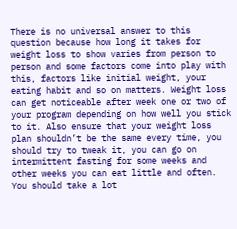There is no universal answer to this question because how long it takes for weight loss to show varies from person to person and some factors come into play with this, factors like initial weight, your eating habit and so on matters. Weight loss can get noticeable after week one or two of your program depending on how well you stick to it. Also ensure that your weight loss plan shouldn’t be the same every time, you should try to tweak it, you can go on intermittent fasting for some weeks and other weeks you can eat little and often. You should take a lot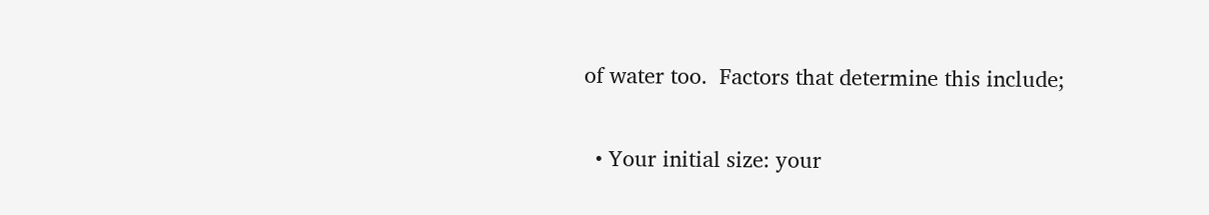of water too.  Factors that determine this include;

  • Your initial size: your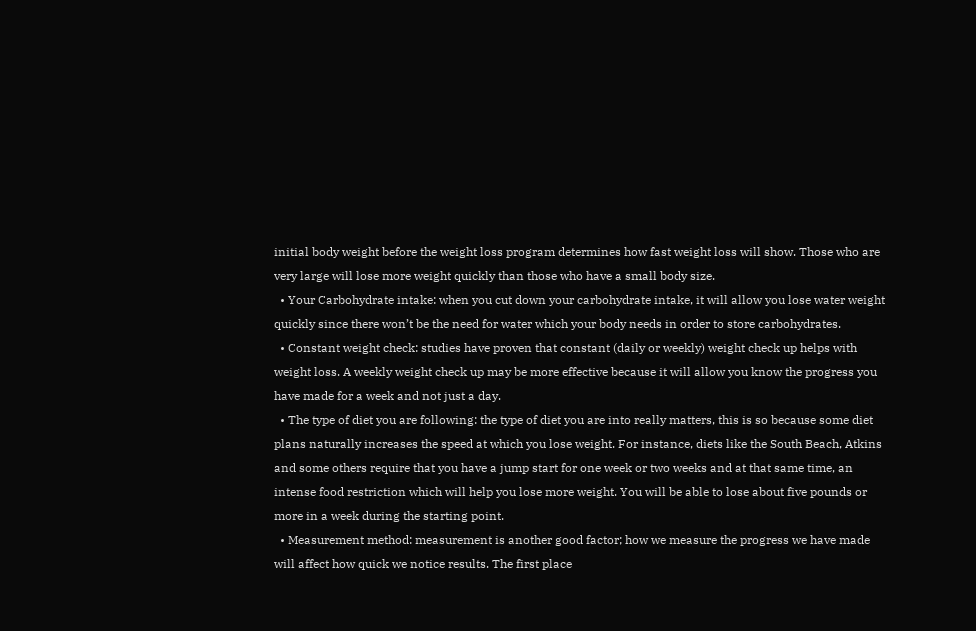initial body weight before the weight loss program determines how fast weight loss will show. Those who are very large will lose more weight quickly than those who have a small body size.
  • Your Carbohydrate intake: when you cut down your carbohydrate intake, it will allow you lose water weight quickly since there won’t be the need for water which your body needs in order to store carbohydrates.
  • Constant weight check: studies have proven that constant (daily or weekly) weight check up helps with weight loss. A weekly weight check up may be more effective because it will allow you know the progress you have made for a week and not just a day.
  • The type of diet you are following: the type of diet you are into really matters, this is so because some diet plans naturally increases the speed at which you lose weight. For instance, diets like the South Beach, Atkins and some others require that you have a jump start for one week or two weeks and at that same time, an intense food restriction which will help you lose more weight. You will be able to lose about five pounds or more in a week during the starting point.
  • Measurement method: measurement is another good factor; how we measure the progress we have made will affect how quick we notice results. The first place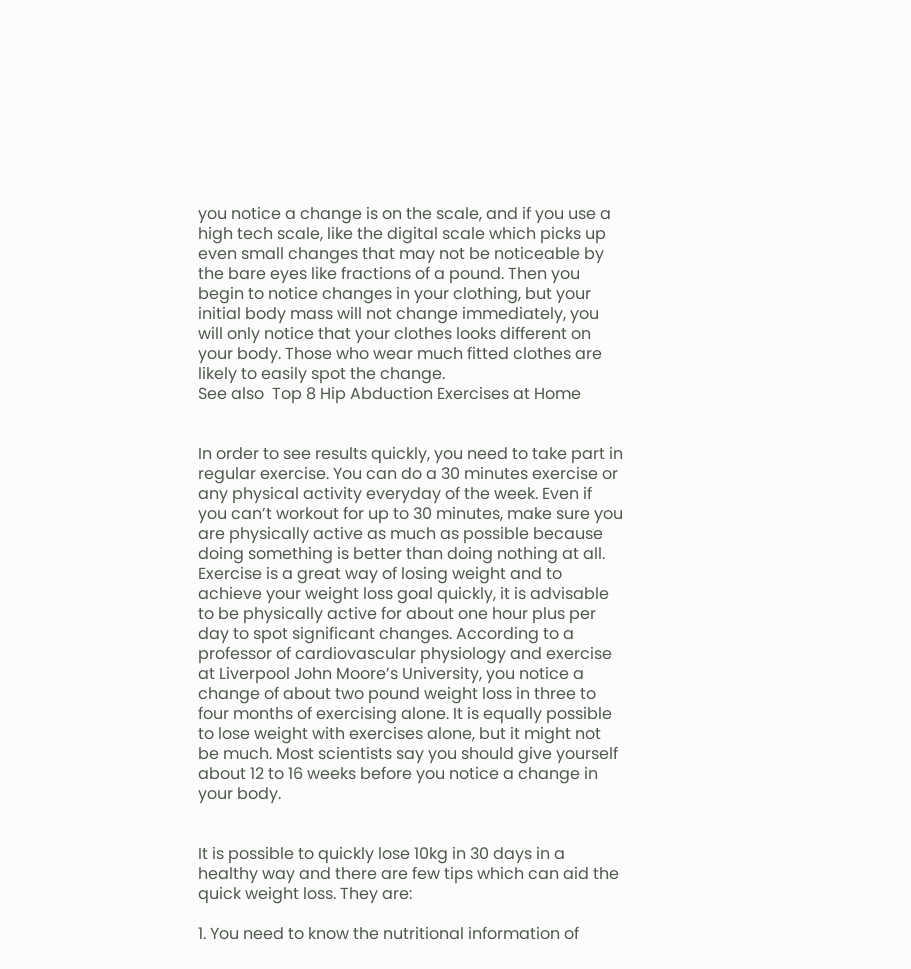you notice a change is on the scale, and if you use a high tech scale, like the digital scale which picks up even small changes that may not be noticeable by the bare eyes like fractions of a pound. Then you begin to notice changes in your clothing, but your initial body mass will not change immediately, you will only notice that your clothes looks different on your body. Those who wear much fitted clothes are likely to easily spot the change.
See also  Top 8 Hip Abduction Exercises at Home


In order to see results quickly, you need to take part in regular exercise. You can do a 30 minutes exercise or any physical activity everyday of the week. Even if you can’t workout for up to 30 minutes, make sure you are physically active as much as possible because doing something is better than doing nothing at all.  Exercise is a great way of losing weight and to achieve your weight loss goal quickly, it is advisable to be physically active for about one hour plus per day to spot significant changes. According to a professor of cardiovascular physiology and exercise at Liverpool John Moore’s University, you notice a change of about two pound weight loss in three to four months of exercising alone. It is equally possible to lose weight with exercises alone, but it might not be much. Most scientists say you should give yourself about 12 to 16 weeks before you notice a change in your body.


It is possible to quickly lose 10kg in 30 days in a healthy way and there are few tips which can aid the quick weight loss. They are:

1. You need to know the nutritional information of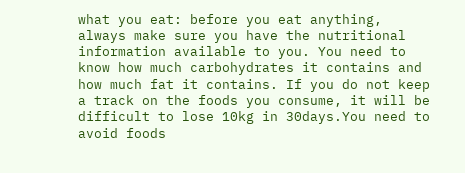what you eat: before you eat anything, always make sure you have the nutritional information available to you. You need to know how much carbohydrates it contains and how much fat it contains. If you do not keep a track on the foods you consume, it will be difficult to lose 10kg in 30days.You need to avoid foods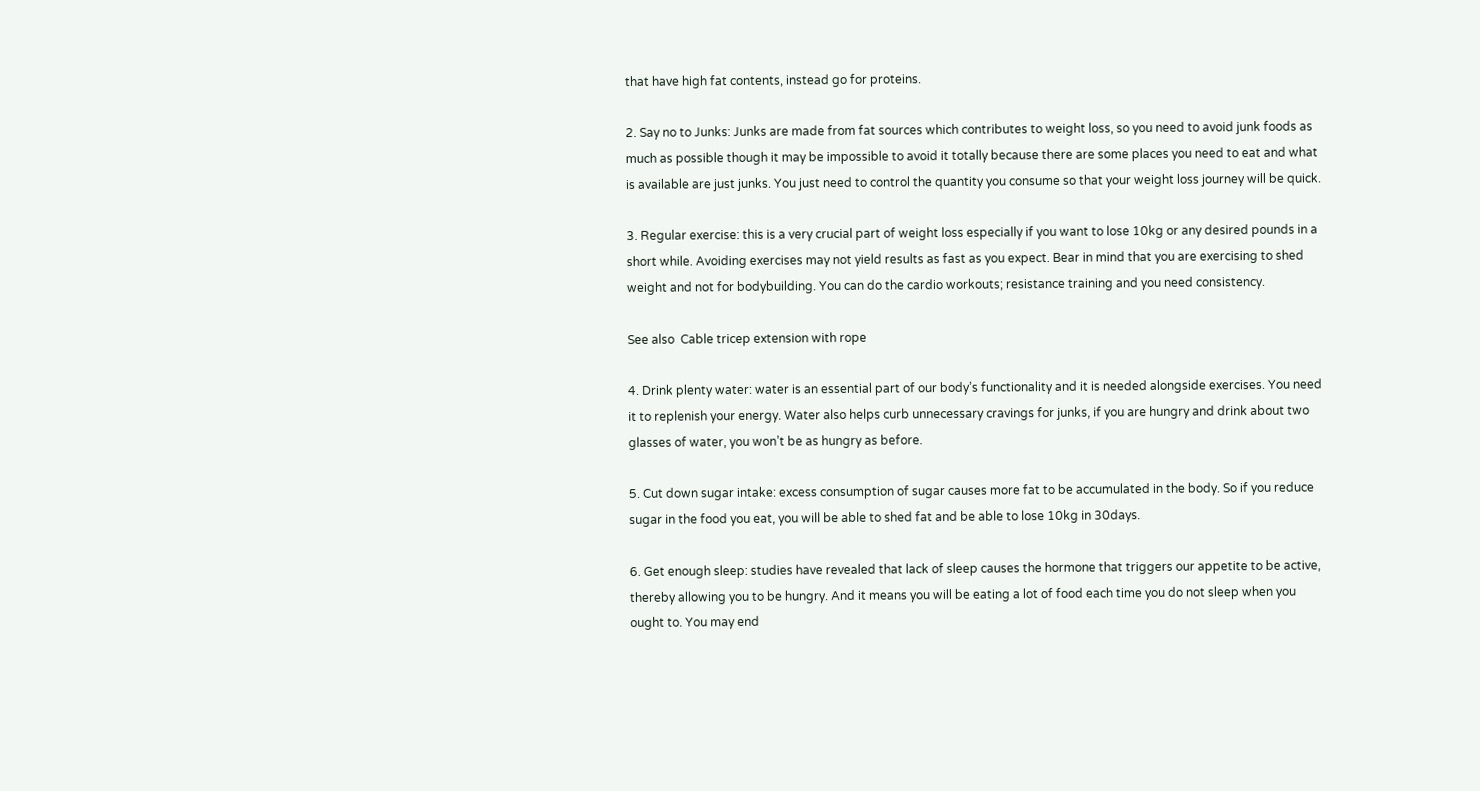that have high fat contents, instead go for proteins.

2. Say no to Junks: Junks are made from fat sources which contributes to weight loss, so you need to avoid junk foods as much as possible though it may be impossible to avoid it totally because there are some places you need to eat and what is available are just junks. You just need to control the quantity you consume so that your weight loss journey will be quick.

3. Regular exercise: this is a very crucial part of weight loss especially if you want to lose 10kg or any desired pounds in a short while. Avoiding exercises may not yield results as fast as you expect. Bear in mind that you are exercising to shed weight and not for bodybuilding. You can do the cardio workouts; resistance training and you need consistency.

See also  Cable tricep extension with rope

4. Drink plenty water: water is an essential part of our body’s functionality and it is needed alongside exercises. You need it to replenish your energy. Water also helps curb unnecessary cravings for junks, if you are hungry and drink about two glasses of water, you won’t be as hungry as before.

5. Cut down sugar intake: excess consumption of sugar causes more fat to be accumulated in the body. So if you reduce sugar in the food you eat, you will be able to shed fat and be able to lose 10kg in 30days.

6. Get enough sleep: studies have revealed that lack of sleep causes the hormone that triggers our appetite to be active, thereby allowing you to be hungry. And it means you will be eating a lot of food each time you do not sleep when you ought to. You may end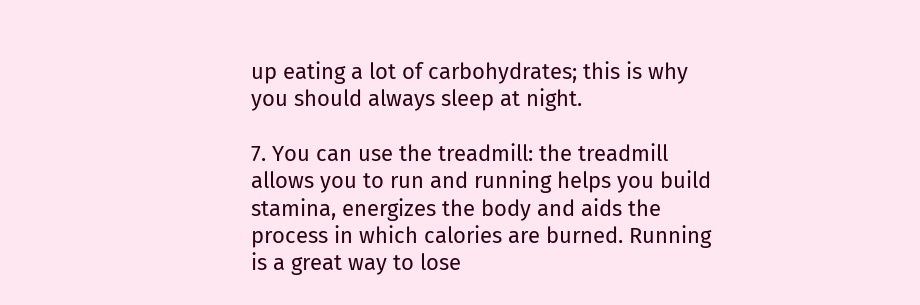up eating a lot of carbohydrates; this is why you should always sleep at night.

7. You can use the treadmill: the treadmill allows you to run and running helps you build stamina, energizes the body and aids the process in which calories are burned. Running is a great way to lose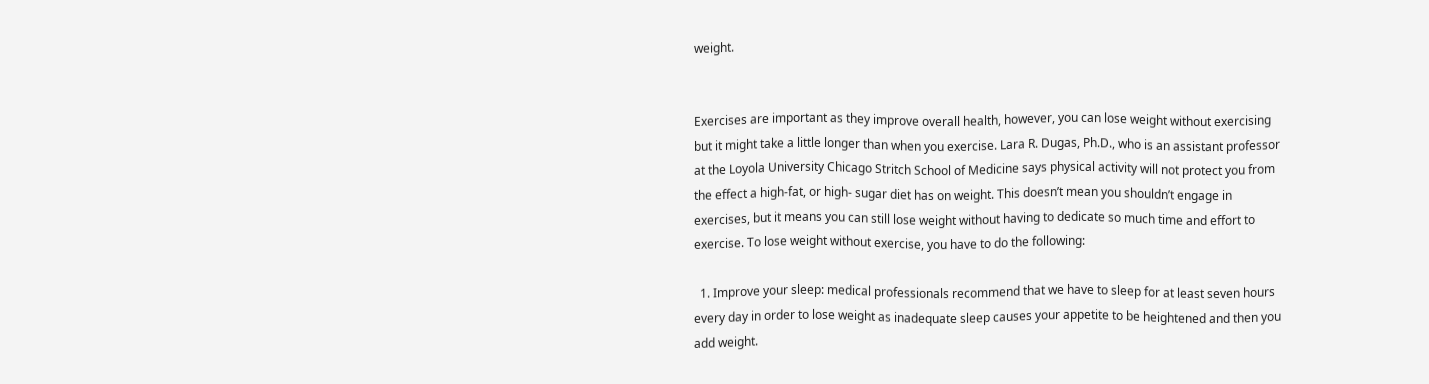weight.


Exercises are important as they improve overall health, however, you can lose weight without exercising but it might take a little longer than when you exercise. Lara R. Dugas, Ph.D., who is an assistant professor at the Loyola University Chicago Stritch School of Medicine says physical activity will not protect you from the effect a high-fat, or high- sugar diet has on weight. This doesn’t mean you shouldn’t engage in exercises, but it means you can still lose weight without having to dedicate so much time and effort to exercise. To lose weight without exercise, you have to do the following:

  1. Improve your sleep: medical professionals recommend that we have to sleep for at least seven hours every day in order to lose weight as inadequate sleep causes your appetite to be heightened and then you add weight.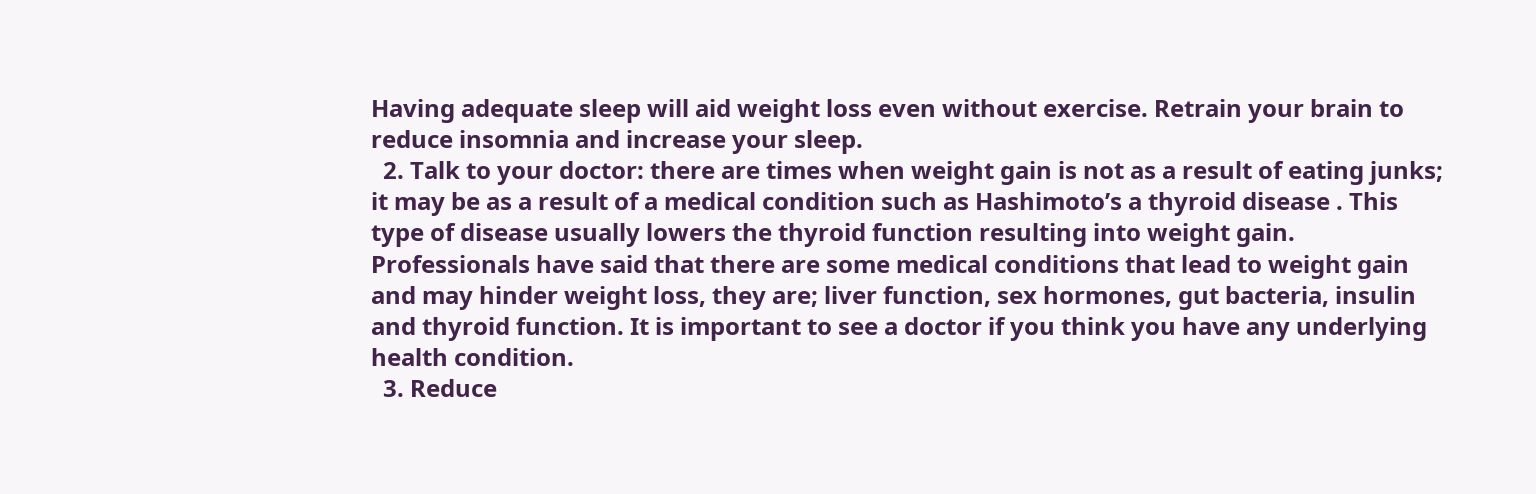Having adequate sleep will aid weight loss even without exercise. Retrain your brain to reduce insomnia and increase your sleep.
  2. Talk to your doctor: there are times when weight gain is not as a result of eating junks; it may be as a result of a medical condition such as Hashimoto’s a thyroid disease . This type of disease usually lowers the thyroid function resulting into weight gain. Professionals have said that there are some medical conditions that lead to weight gain and may hinder weight loss, they are; liver function, sex hormones, gut bacteria, insulin and thyroid function. It is important to see a doctor if you think you have any underlying health condition.
  3. Reduce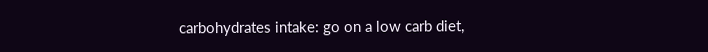carbohydrates intake: go on a low carb diet,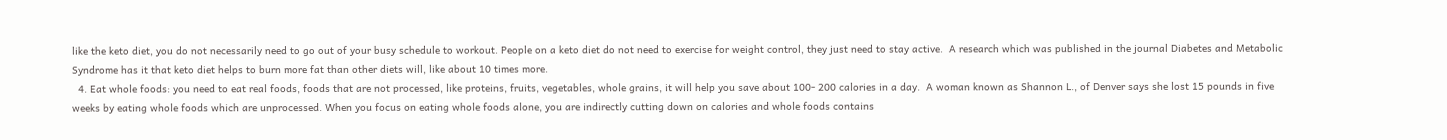like the keto diet, you do not necessarily need to go out of your busy schedule to workout. People on a keto diet do not need to exercise for weight control, they just need to stay active.  A research which was published in the journal Diabetes and Metabolic Syndrome has it that keto diet helps to burn more fat than other diets will, like about 10 times more.
  4. Eat whole foods: you need to eat real foods, foods that are not processed, like proteins, fruits, vegetables, whole grains, it will help you save about 100- 200 calories in a day.  A woman known as Shannon L., of Denver says she lost 15 pounds in five weeks by eating whole foods which are unprocessed. When you focus on eating whole foods alone, you are indirectly cutting down on calories and whole foods contains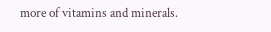more of vitamins and minerals.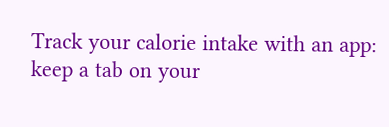Track your calorie intake with an app: keep a tab on your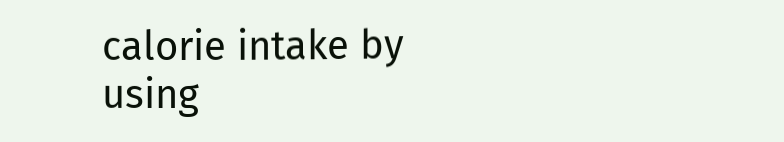calorie intake by using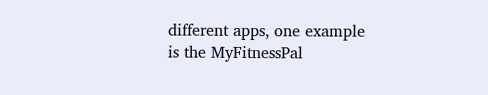different apps, one example is the MyFitnessPal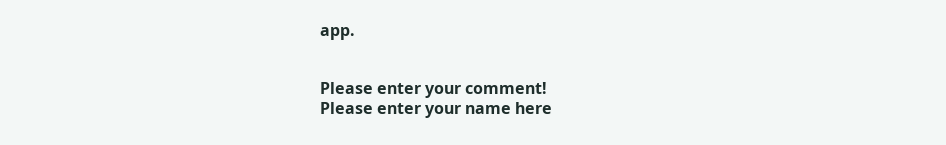app.


Please enter your comment!
Please enter your name here